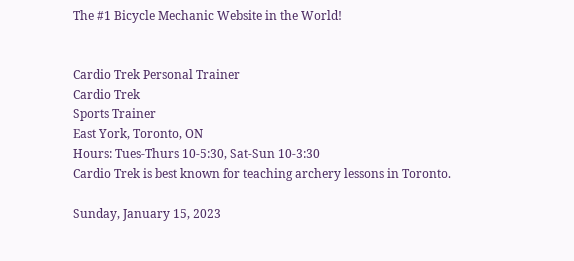The #1 Bicycle Mechanic Website in the World!


Cardio Trek Personal Trainer
Cardio Trek
Sports Trainer
East York, Toronto, ON
Hours: Tues-Thurs 10-5:30, Sat-Sun 10-3:30
Cardio Trek is best known for teaching archery lessons in Toronto.

Sunday, January 15, 2023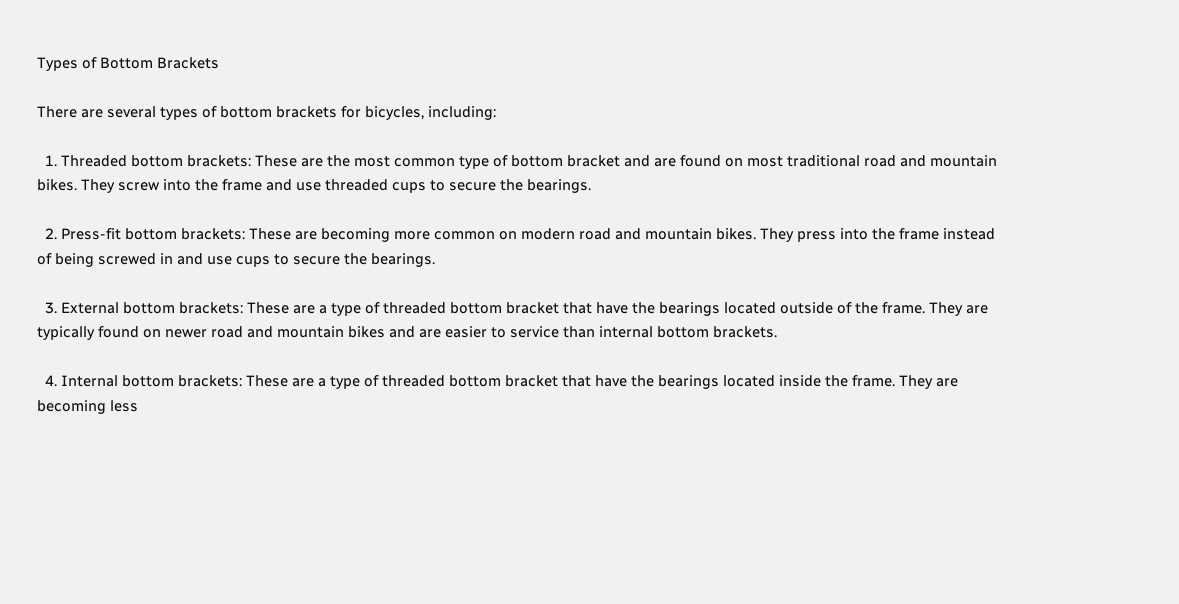Types of Bottom Brackets

There are several types of bottom brackets for bicycles, including:

  1. Threaded bottom brackets: These are the most common type of bottom bracket and are found on most traditional road and mountain bikes. They screw into the frame and use threaded cups to secure the bearings.

  2. Press-fit bottom brackets: These are becoming more common on modern road and mountain bikes. They press into the frame instead of being screwed in and use cups to secure the bearings.

  3. External bottom brackets: These are a type of threaded bottom bracket that have the bearings located outside of the frame. They are typically found on newer road and mountain bikes and are easier to service than internal bottom brackets.

  4. Internal bottom brackets: These are a type of threaded bottom bracket that have the bearings located inside the frame. They are becoming less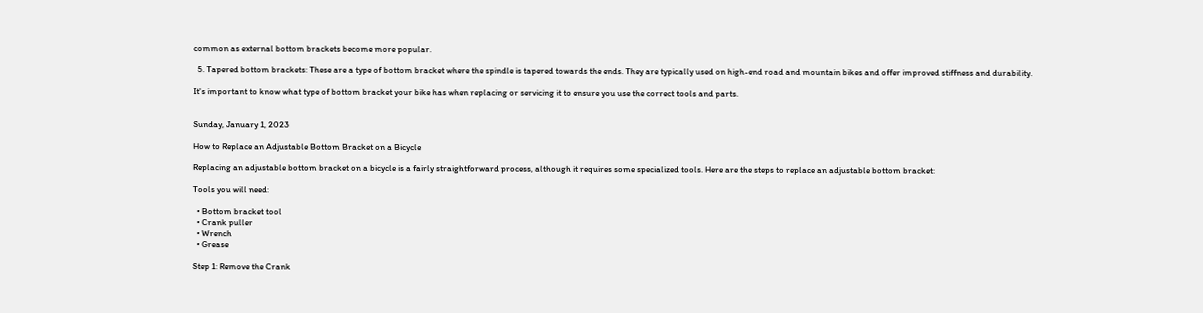common as external bottom brackets become more popular.

  5. Tapered bottom brackets: These are a type of bottom bracket where the spindle is tapered towards the ends. They are typically used on high-end road and mountain bikes and offer improved stiffness and durability.

It's important to know what type of bottom bracket your bike has when replacing or servicing it to ensure you use the correct tools and parts.


Sunday, January 1, 2023

How to Replace an Adjustable Bottom Bracket on a Bicycle

Replacing an adjustable bottom bracket on a bicycle is a fairly straightforward process, although it requires some specialized tools. Here are the steps to replace an adjustable bottom bracket:

Tools you will need:

  • Bottom bracket tool
  • Crank puller
  • Wrench
  • Grease

Step 1: Remove the Crank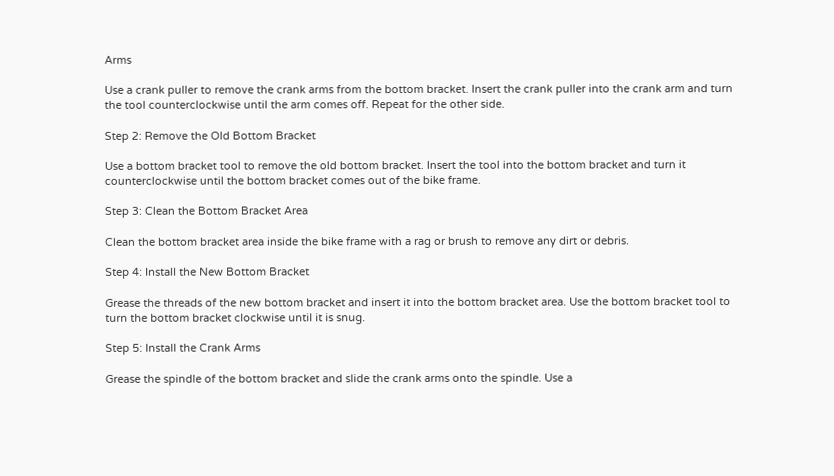Arms

Use a crank puller to remove the crank arms from the bottom bracket. Insert the crank puller into the crank arm and turn the tool counterclockwise until the arm comes off. Repeat for the other side.

Step 2: Remove the Old Bottom Bracket

Use a bottom bracket tool to remove the old bottom bracket. Insert the tool into the bottom bracket and turn it counterclockwise until the bottom bracket comes out of the bike frame.

Step 3: Clean the Bottom Bracket Area

Clean the bottom bracket area inside the bike frame with a rag or brush to remove any dirt or debris.

Step 4: Install the New Bottom Bracket

Grease the threads of the new bottom bracket and insert it into the bottom bracket area. Use the bottom bracket tool to turn the bottom bracket clockwise until it is snug.

Step 5: Install the Crank Arms

Grease the spindle of the bottom bracket and slide the crank arms onto the spindle. Use a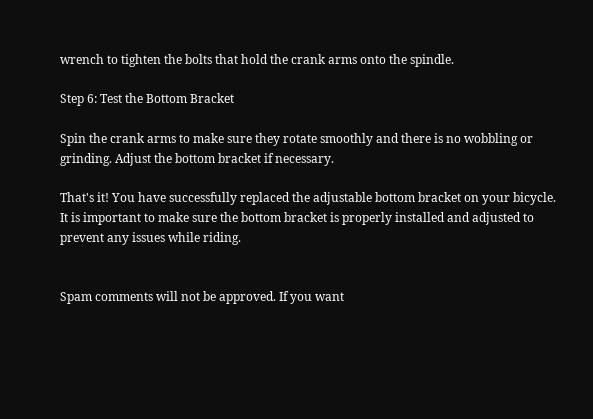wrench to tighten the bolts that hold the crank arms onto the spindle.

Step 6: Test the Bottom Bracket

Spin the crank arms to make sure they rotate smoothly and there is no wobbling or grinding. Adjust the bottom bracket if necessary.

That's it! You have successfully replaced the adjustable bottom bracket on your bicycle. It is important to make sure the bottom bracket is properly installed and adjusted to prevent any issues while riding.


Spam comments will not be approved. If you want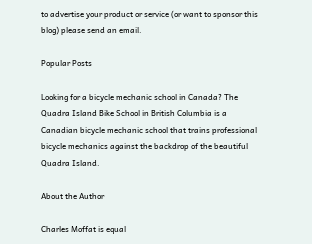to advertise your product or service (or want to sponsor this blog) please send an email.

Popular Posts

Looking for a bicycle mechanic school in Canada? The Quadra Island Bike School in British Columbia is a Canadian bicycle mechanic school that trains professional bicycle mechanics against the backdrop of the beautiful Quadra Island.

About the Author

Charles Moffat is equal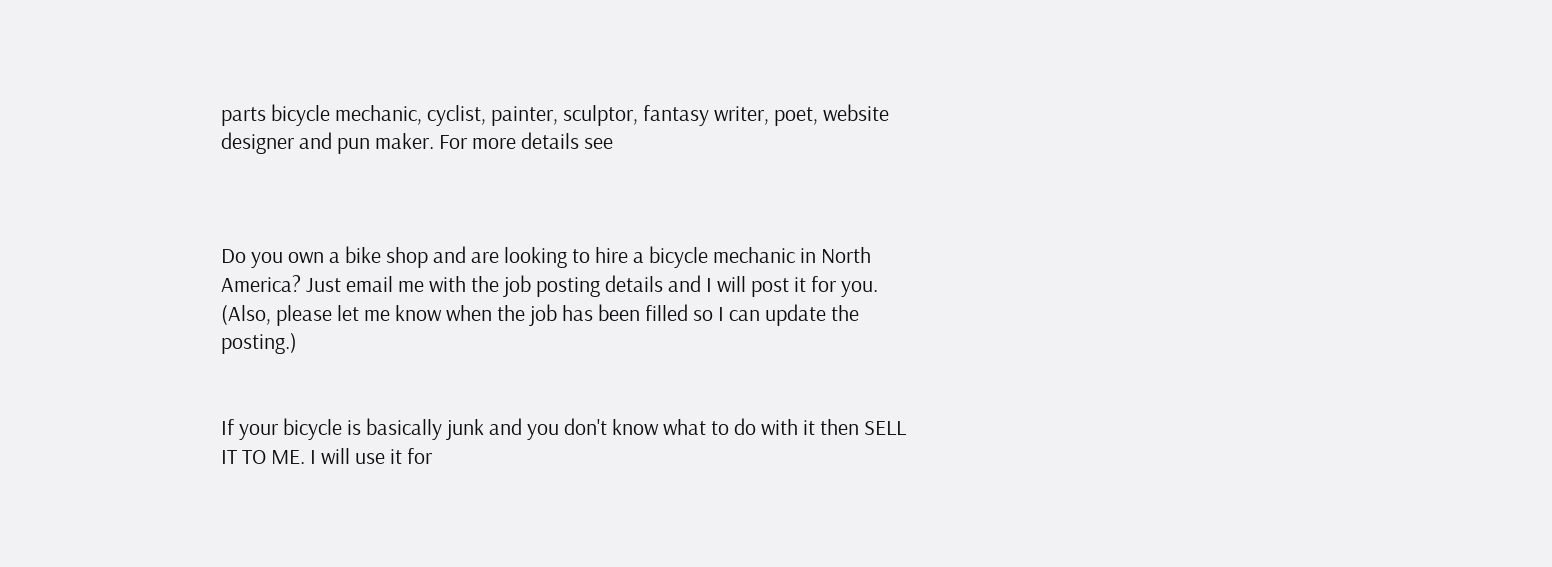parts bicycle mechanic, cyclist, painter, sculptor, fantasy writer, poet, website designer and pun maker. For more details see



Do you own a bike shop and are looking to hire a bicycle mechanic in North America? Just email me with the job posting details and I will post it for you. (Also, please let me know when the job has been filled so I can update the posting.)


If your bicycle is basically junk and you don't know what to do with it then SELL IT TO ME. I will use it for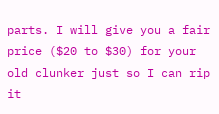parts. I will give you a fair price ($20 to $30) for your old clunker just so I can rip it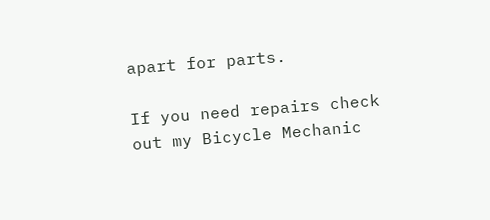apart for parts.

If you need repairs check out my Bicycle Mechanic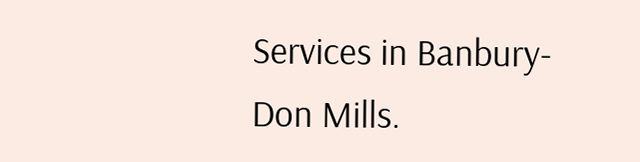Services in Banbury-Don Mills.